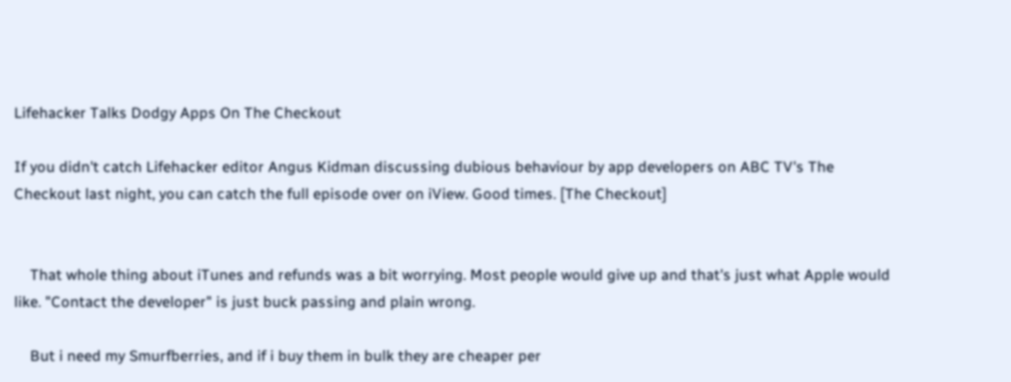Lifehacker Talks Dodgy Apps On The Checkout

If you didn't catch Lifehacker editor Angus Kidman discussing dubious behaviour by app developers on ABC TV's The Checkout last night, you can catch the full episode over on iView. Good times. [The Checkout]


    That whole thing about iTunes and refunds was a bit worrying. Most people would give up and that's just what Apple would like. "Contact the developer" is just buck passing and plain wrong.

    But i need my Smurfberries, and if i buy them in bulk they are cheaper per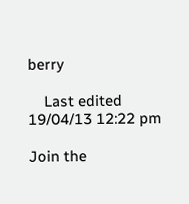berry

    Last edited 19/04/13 12:22 pm

Join the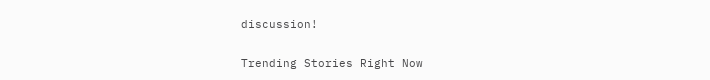discussion!

Trending Stories Right Now